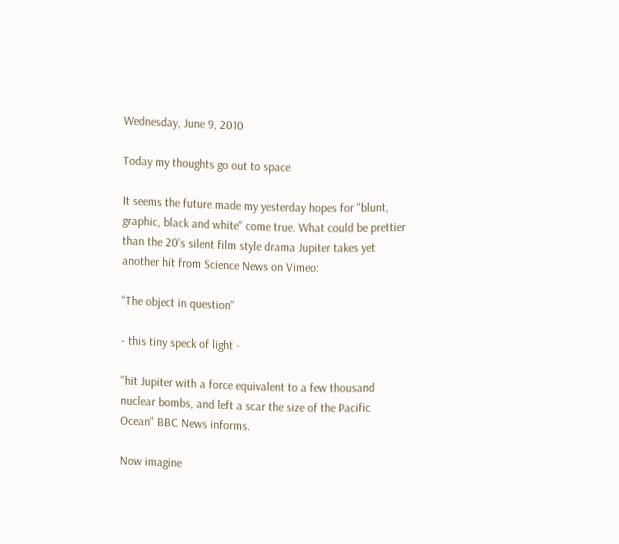Wednesday, June 9, 2010

Today my thoughts go out to space

It seems the future made my yesterday hopes for "blunt, graphic, black and white" come true. What could be prettier than the 20's silent film style drama Jupiter takes yet another hit from Science News on Vimeo:

"The object in question"

- this tiny speck of light -

"hit Jupiter with a force equivalent to a few thousand nuclear bombs, and left a scar the size of the Pacific Ocean" BBC News informs.

Now imagine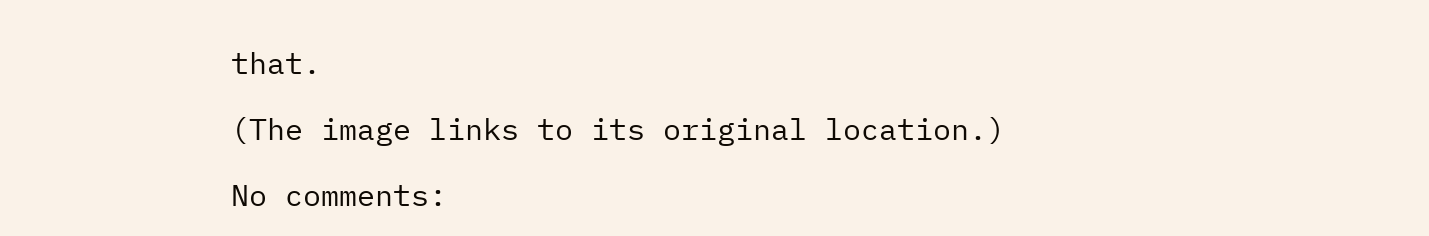that.

(The image links to its original location.)

No comments: